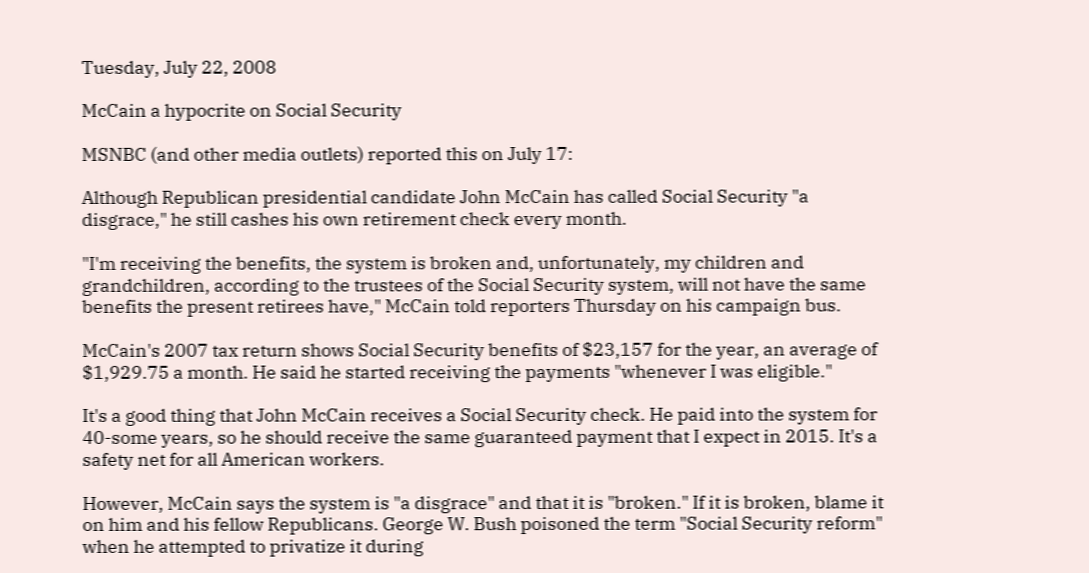Tuesday, July 22, 2008

McCain a hypocrite on Social Security

MSNBC (and other media outlets) reported this on July 17:

Although Republican presidential candidate John McCain has called Social Security "a disgrace," he still cashes his own retirement check every month.

"I'm receiving the benefits, the system is broken and, unfortunately, my children and grandchildren, according to the trustees of the Social Security system, will not have the same benefits the present retirees have," McCain told reporters Thursday on his campaign bus.

McCain's 2007 tax return shows Social Security benefits of $23,157 for the year, an average of $1,929.75 a month. He said he started receiving the payments "whenever I was eligible."

It's a good thing that John McCain receives a Social Security check. He paid into the system for 40-some years, so he should receive the same guaranteed payment that I expect in 2015. It's a safety net for all American workers.

However, McCain says the system is "a disgrace" and that it is "broken." If it is broken, blame it on him and his fellow Republicans. George W. Bush poisoned the term "Social Security reform" when he attempted to privatize it during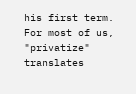his first term. For most of us, "privatize" translates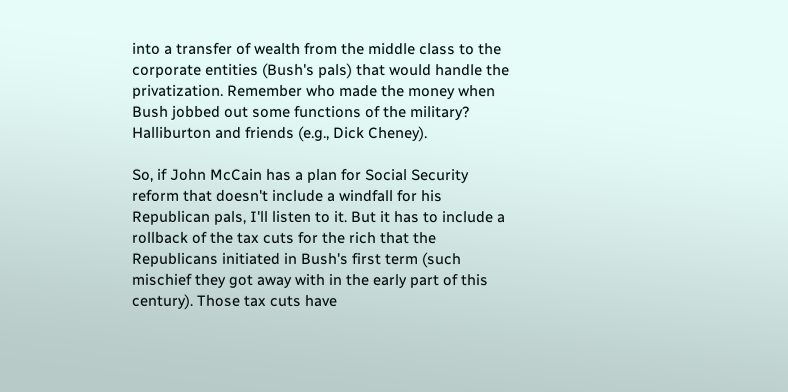into a transfer of wealth from the middle class to the corporate entities (Bush's pals) that would handle the privatization. Remember who made the money when Bush jobbed out some functions of the military? Halliburton and friends (e.g., Dick Cheney).

So, if John McCain has a plan for Social Security reform that doesn't include a windfall for his Republican pals, I'll listen to it. But it has to include a rollback of the tax cuts for the rich that the Republicans initiated in Bush's first term (such mischief they got away with in the early part of this century). Those tax cuts have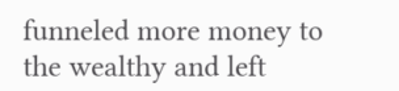funneled more money to the wealthy and left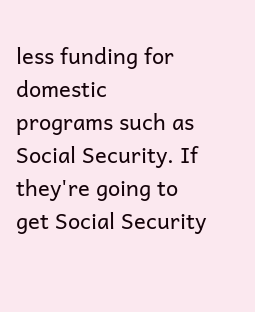less funding for domestic programs such as Social Security. If they're going to get Social Security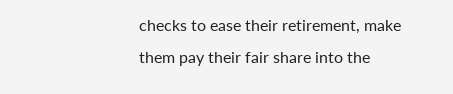checks to ease their retirement, make them pay their fair share into the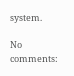system.

No comments: